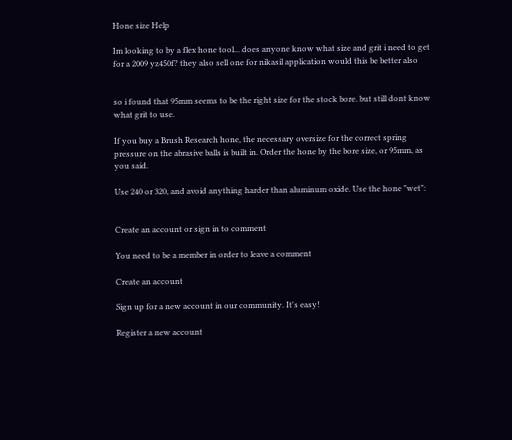Hone size Help

Im looking to by a flex hone tool... does anyone know what size and grit i need to get for a 2009 yz450f? they also sell one for nikasil application would this be better also


so i found that 95mm seems to be the right size for the stock bore. but still dont know what grit to use.

If you buy a Brush Research hone, the necessary oversize for the correct spring pressure on the abrasive balls is built in. Order the hone by the bore size, or 95mm, as you said.

Use 240 or 320, and avoid anything harder than aluminum oxide. Use the hone "wet":


Create an account or sign in to comment

You need to be a member in order to leave a comment

Create an account

Sign up for a new account in our community. It's easy!

Register a new account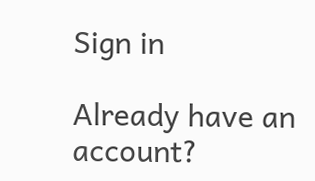Sign in

Already have an account?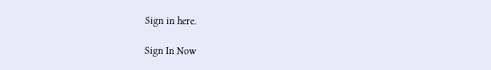Sign in here.

Sign In Now